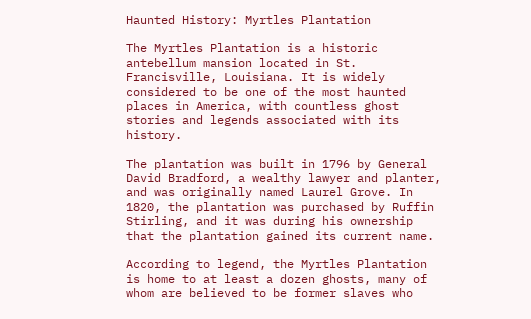Haunted History: Myrtles Plantation

The Myrtles Plantation is a historic antebellum mansion located in St. Francisville, Louisiana. It is widely considered to be one of the most haunted places in America, with countless ghost stories and legends associated with its history.

The plantation was built in 1796 by General David Bradford, a wealthy lawyer and planter, and was originally named Laurel Grove. In 1820, the plantation was purchased by Ruffin Stirling, and it was during his ownership that the plantation gained its current name.

According to legend, the Myrtles Plantation is home to at least a dozen ghosts, many of whom are believed to be former slaves who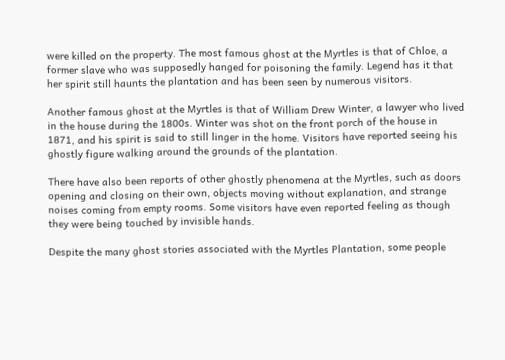were killed on the property. The most famous ghost at the Myrtles is that of Chloe, a former slave who was supposedly hanged for poisoning the family. Legend has it that her spirit still haunts the plantation and has been seen by numerous visitors.

Another famous ghost at the Myrtles is that of William Drew Winter, a lawyer who lived in the house during the 1800s. Winter was shot on the front porch of the house in 1871, and his spirit is said to still linger in the home. Visitors have reported seeing his ghostly figure walking around the grounds of the plantation.

There have also been reports of other ghostly phenomena at the Myrtles, such as doors opening and closing on their own, objects moving without explanation, and strange noises coming from empty rooms. Some visitors have even reported feeling as though they were being touched by invisible hands.

Despite the many ghost stories associated with the Myrtles Plantation, some people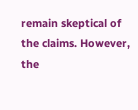remain skeptical of the claims. However, the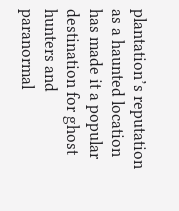plantation’s reputation as a haunted location has made it a popular destination for ghost hunters and paranormal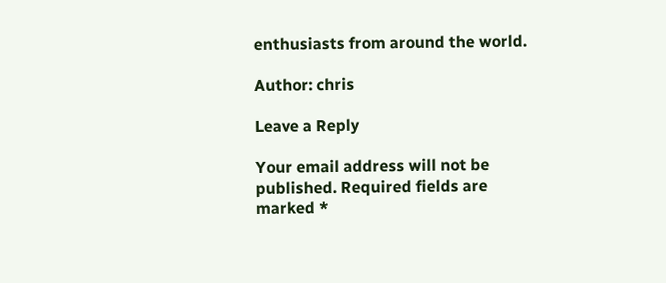enthusiasts from around the world.

Author: chris

Leave a Reply

Your email address will not be published. Required fields are marked *